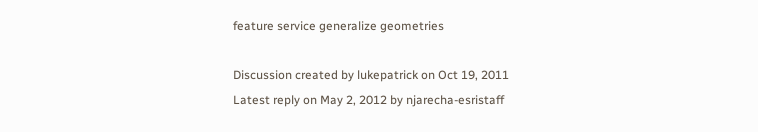feature service generalize geometries

Discussion created by lukepatrick on Oct 19, 2011
Latest reply on May 2, 2012 by njarecha-esristaff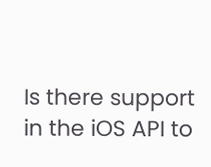Is there support in the iOS API to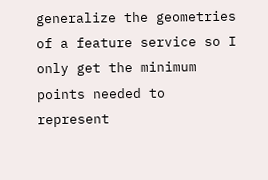generalize the geometries of a feature service so I only get the minimum points needed to represent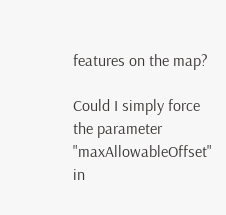features on the map?

Could I simply force the parameter "maxAllowableOffset" in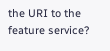the URI to the feature service?